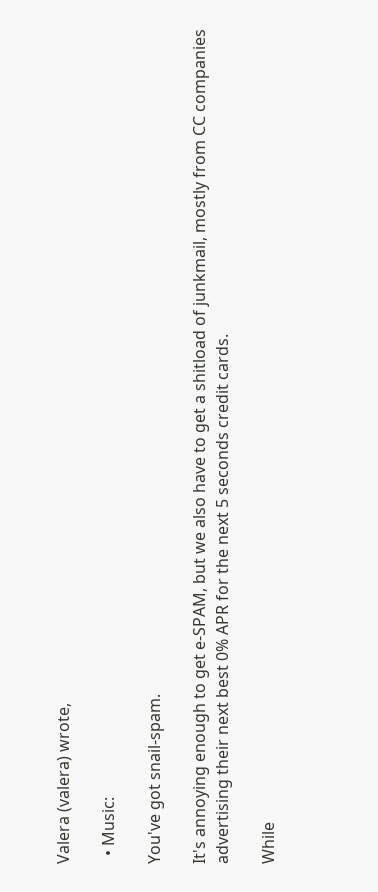Valera (valera) wrote,

  • Music:

You've got snail-spam.

It's annoying enough to get e-SPAM, but we also have to get a shitload of junkmail, mostly from CC companies advertising their next best 0% APR for the next 5 seconds credit cards.

While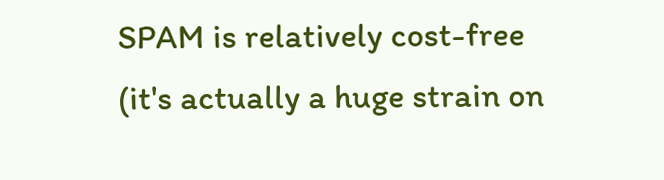SPAM is relatively cost-free (it's actually a huge strain on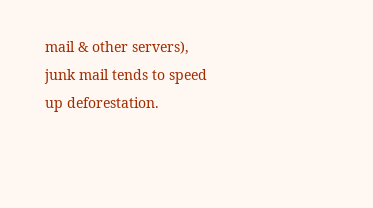mail & other servers), junk mail tends to speed up deforestation.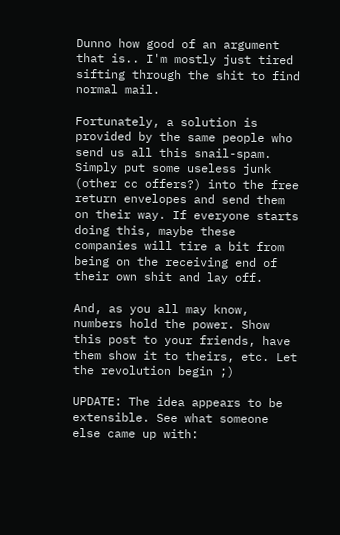Dunno how good of an argument that is.. I'm mostly just tired sifting through the shit to find normal mail.

Fortunately, a solution is provided by the same people who send us all this snail-spam. Simply put some useless junk (other cc offers?) into the free return envelopes and send them on their way. If everyone starts doing this, maybe these companies will tire a bit from being on the receiving end of their own shit and lay off.

And, as you all may know, numbers hold the power. Show this post to your friends, have them show it to theirs, etc. Let the revolution begin ;)

UPDATE: The idea appears to be extensible. See what someone else came up with: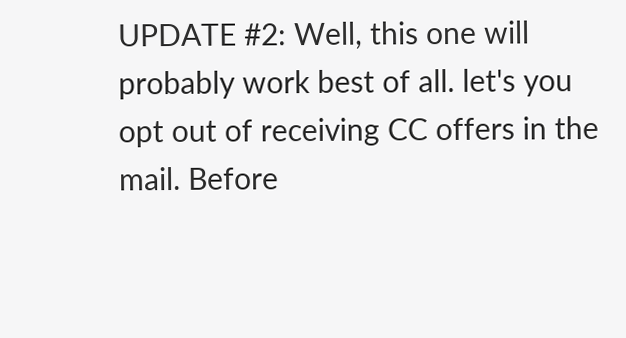UPDATE #2: Well, this one will probably work best of all. let's you opt out of receiving CC offers in the mail. Before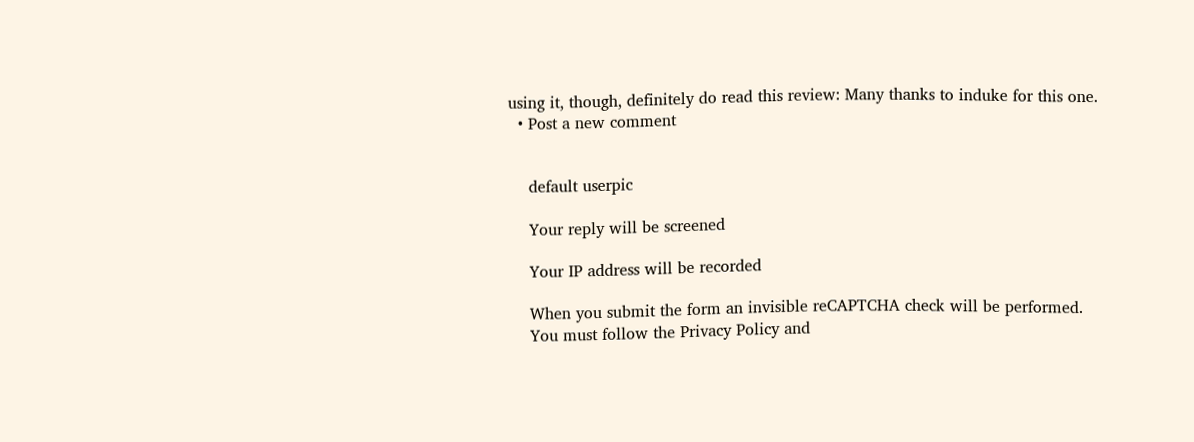using it, though, definitely do read this review: Many thanks to induke for this one.
  • Post a new comment


    default userpic

    Your reply will be screened

    Your IP address will be recorded

    When you submit the form an invisible reCAPTCHA check will be performed.
    You must follow the Privacy Policy and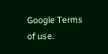Google Terms of use.